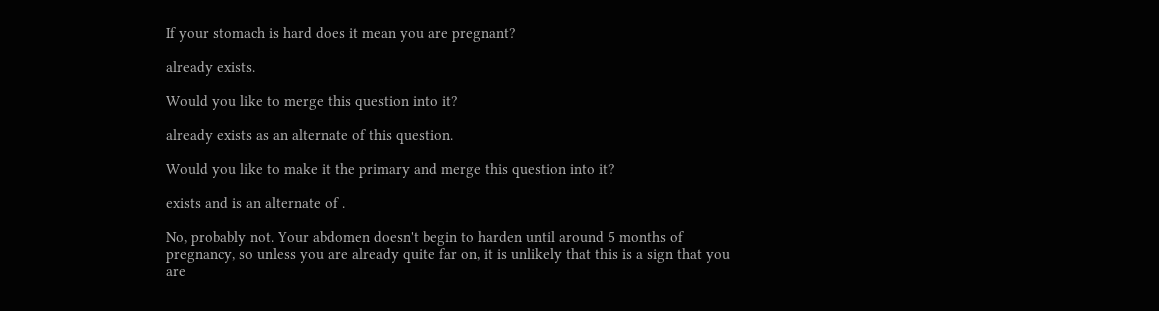If your stomach is hard does it mean you are pregnant?

already exists.

Would you like to merge this question into it?

already exists as an alternate of this question.

Would you like to make it the primary and merge this question into it?

exists and is an alternate of .

No, probably not. Your abdomen doesn't begin to harden until around 5 months of pregnancy, so unless you are already quite far on, it is unlikely that this is a sign that you are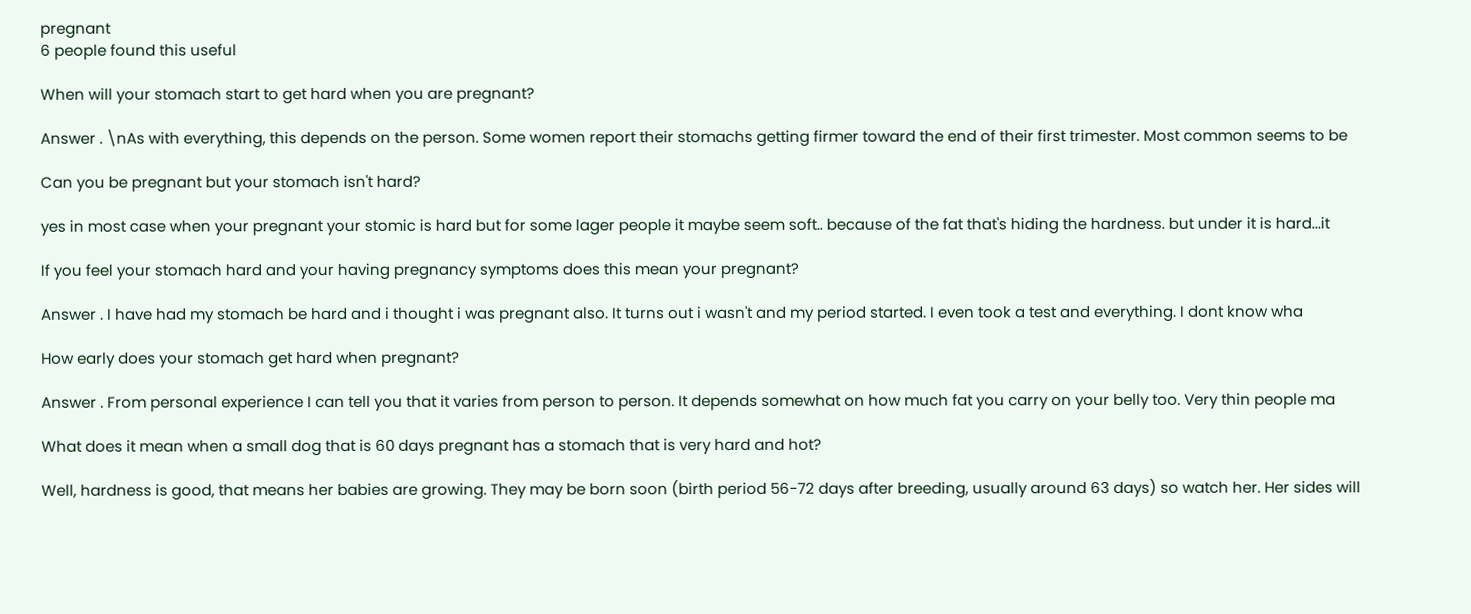pregnant
6 people found this useful

When will your stomach start to get hard when you are pregnant?

Answer . \nAs with everything, this depends on the person. Some women report their stomachs getting firmer toward the end of their first trimester. Most common seems to be

Can you be pregnant but your stomach isn't hard?

yes in most case when your pregnant your stomic is hard but for some lager people it maybe seem soft.. because of the fat that's hiding the hardness. but under it is hard...it

If you feel your stomach hard and your having pregnancy symptoms does this mean your pregnant?

Answer . I have had my stomach be hard and i thought i was pregnant also. It turns out i wasn't and my period started. I even took a test and everything. I dont know wha

How early does your stomach get hard when pregnant?

Answer . From personal experience I can tell you that it varies from person to person. It depends somewhat on how much fat you carry on your belly too. Very thin people ma

What does it mean when a small dog that is 60 days pregnant has a stomach that is very hard and hot?

Well, hardness is good, that means her babies are growing. They may be born soon (birth period 56-72 days after breeding, usually around 63 days) so watch her. Her sides will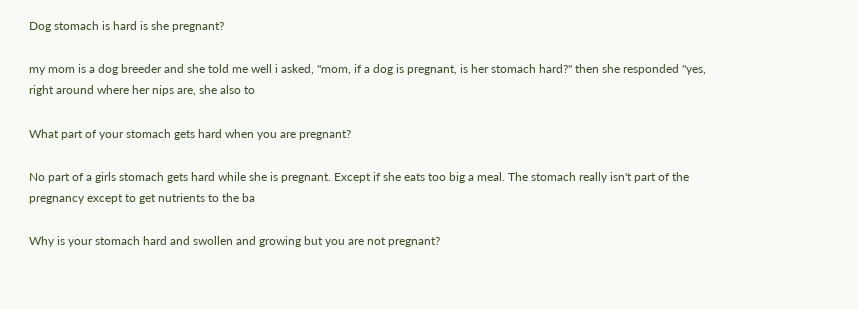Dog stomach is hard is she pregnant?

my mom is a dog breeder and she told me well i asked, "mom, if a dog is pregnant, is her stomach hard?" then she responded "yes, right around where her nips are, she also to

What part of your stomach gets hard when you are pregnant?

No part of a girls stomach gets hard while she is pregnant. Except if she eats too big a meal. The stomach really isn't part of the pregnancy except to get nutrients to the ba

Why is your stomach hard and swollen and growing but you are not pregnant?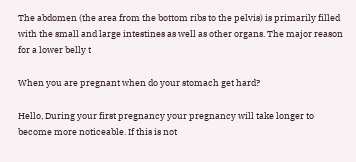The abdomen (the area from the bottom ribs to the pelvis) is primarily filled with the small and large intestines as well as other organs. The major reason for a lower belly t

When you are pregnant when do your stomach get hard?

Hello, During your first pregnancy your pregnancy will take longer to become more noticeable. If this is not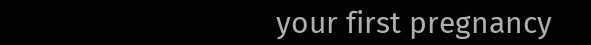your first pregnancy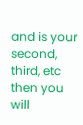and is your second, third, etc then you will